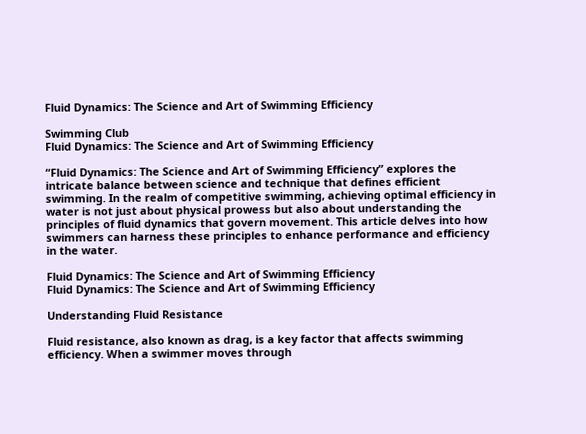Fluid Dynamics: The Science and Art of Swimming Efficiency

Swimming Club
Fluid Dynamics: The Science and Art of Swimming Efficiency

“Fluid Dynamics: The Science and Art of Swimming Efficiency” explores the intricate balance between science and technique that defines efficient swimming. In the realm of competitive swimming, achieving optimal efficiency in water is not just about physical prowess but also about understanding the principles of fluid dynamics that govern movement. This article delves into how swimmers can harness these principles to enhance performance and efficiency in the water.

Fluid Dynamics: The Science and Art of Swimming Efficiency
Fluid Dynamics: The Science and Art of Swimming Efficiency

Understanding Fluid Resistance

Fluid resistance, also known as drag, is a key factor that affects swimming efficiency. When a swimmer moves through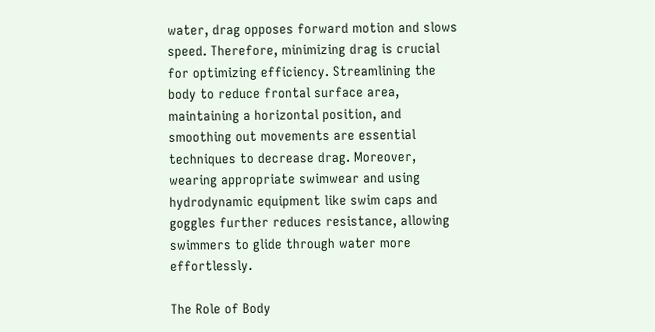water, drag opposes forward motion and slows speed. Therefore, minimizing drag is crucial for optimizing efficiency. Streamlining the body to reduce frontal surface area, maintaining a horizontal position, and smoothing out movements are essential techniques to decrease drag. Moreover, wearing appropriate swimwear and using hydrodynamic equipment like swim caps and goggles further reduces resistance, allowing swimmers to glide through water more effortlessly.

The Role of Body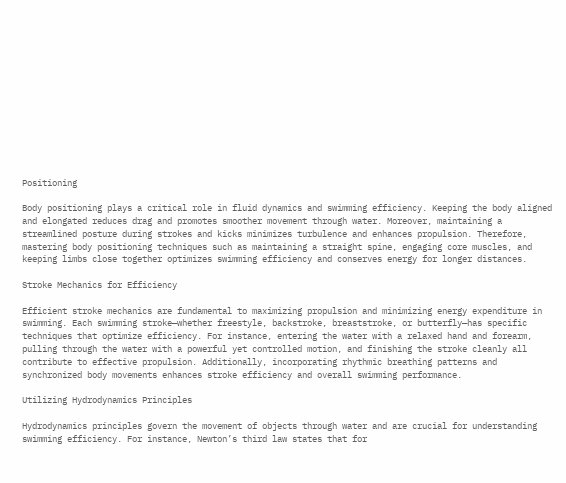Positioning

Body positioning plays a critical role in fluid dynamics and swimming efficiency. Keeping the body aligned and elongated reduces drag and promotes smoother movement through water. Moreover, maintaining a streamlined posture during strokes and kicks minimizes turbulence and enhances propulsion. Therefore, mastering body positioning techniques such as maintaining a straight spine, engaging core muscles, and keeping limbs close together optimizes swimming efficiency and conserves energy for longer distances.

Stroke Mechanics for Efficiency

Efficient stroke mechanics are fundamental to maximizing propulsion and minimizing energy expenditure in swimming. Each swimming stroke—whether freestyle, backstroke, breaststroke, or butterfly—has specific techniques that optimize efficiency. For instance, entering the water with a relaxed hand and forearm, pulling through the water with a powerful yet controlled motion, and finishing the stroke cleanly all contribute to effective propulsion. Additionally, incorporating rhythmic breathing patterns and synchronized body movements enhances stroke efficiency and overall swimming performance.

Utilizing Hydrodynamics Principles

Hydrodynamics principles govern the movement of objects through water and are crucial for understanding swimming efficiency. For instance, Newton’s third law states that for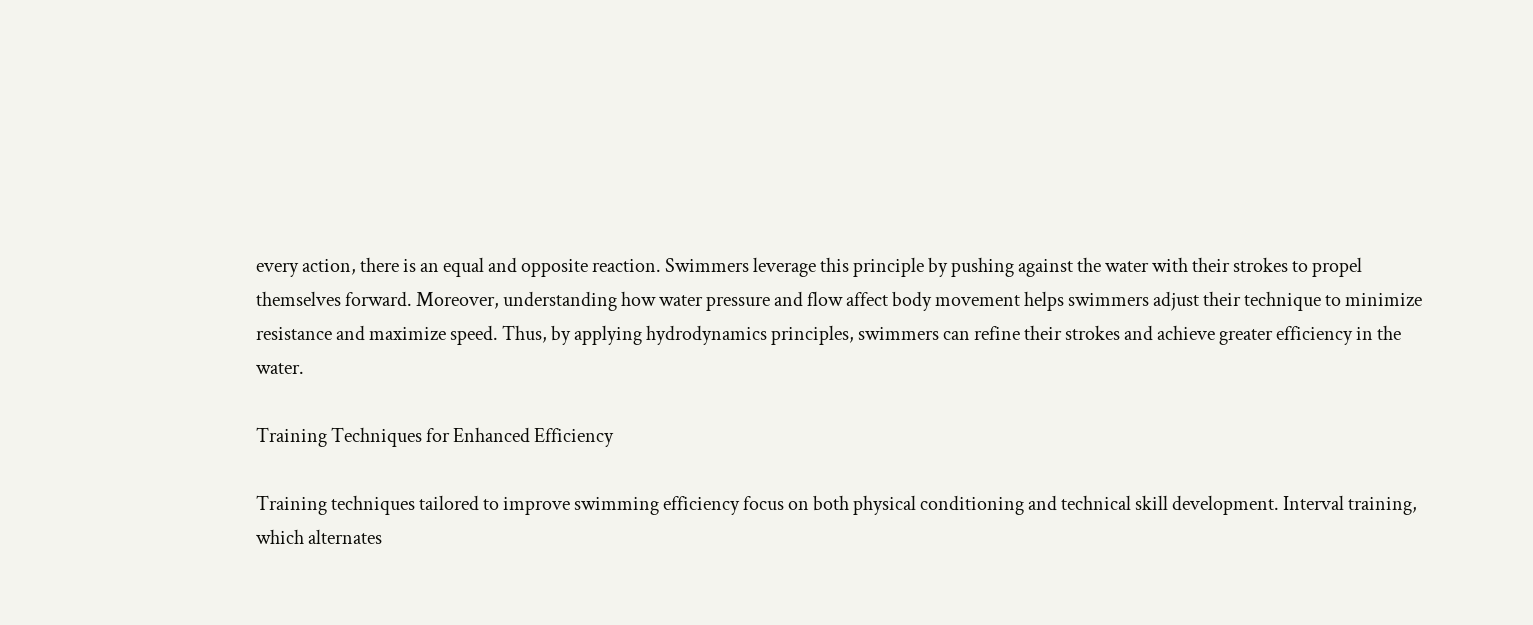every action, there is an equal and opposite reaction. Swimmers leverage this principle by pushing against the water with their strokes to propel themselves forward. Moreover, understanding how water pressure and flow affect body movement helps swimmers adjust their technique to minimize resistance and maximize speed. Thus, by applying hydrodynamics principles, swimmers can refine their strokes and achieve greater efficiency in the water.

Training Techniques for Enhanced Efficiency

Training techniques tailored to improve swimming efficiency focus on both physical conditioning and technical skill development. Interval training, which alternates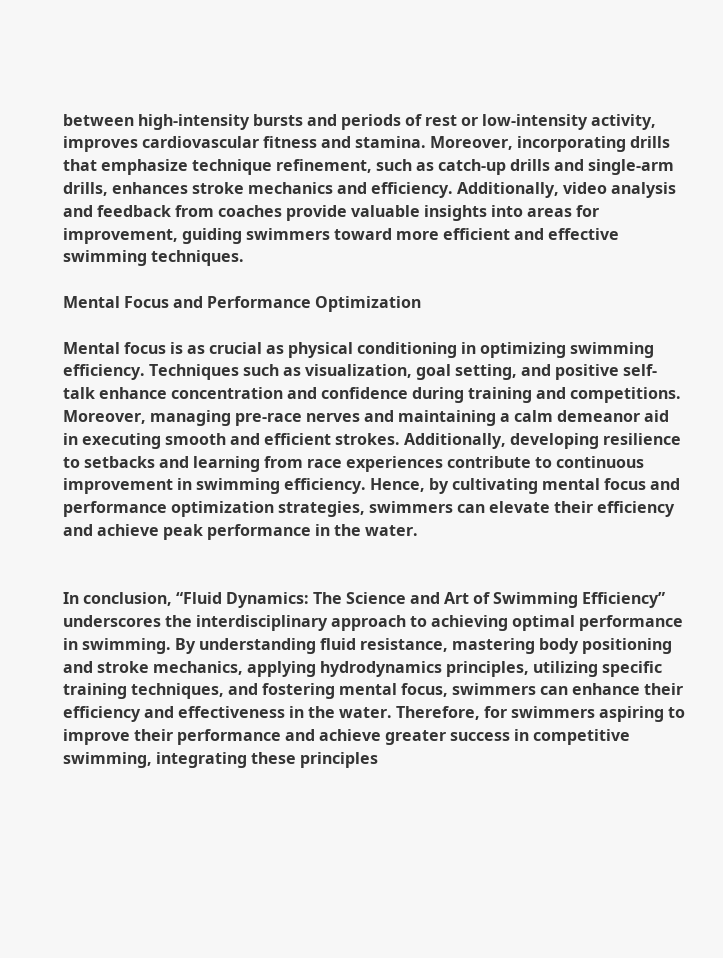between high-intensity bursts and periods of rest or low-intensity activity, improves cardiovascular fitness and stamina. Moreover, incorporating drills that emphasize technique refinement, such as catch-up drills and single-arm drills, enhances stroke mechanics and efficiency. Additionally, video analysis and feedback from coaches provide valuable insights into areas for improvement, guiding swimmers toward more efficient and effective swimming techniques.

Mental Focus and Performance Optimization

Mental focus is as crucial as physical conditioning in optimizing swimming efficiency. Techniques such as visualization, goal setting, and positive self-talk enhance concentration and confidence during training and competitions. Moreover, managing pre-race nerves and maintaining a calm demeanor aid in executing smooth and efficient strokes. Additionally, developing resilience to setbacks and learning from race experiences contribute to continuous improvement in swimming efficiency. Hence, by cultivating mental focus and performance optimization strategies, swimmers can elevate their efficiency and achieve peak performance in the water.


In conclusion, “Fluid Dynamics: The Science and Art of Swimming Efficiency” underscores the interdisciplinary approach to achieving optimal performance in swimming. By understanding fluid resistance, mastering body positioning and stroke mechanics, applying hydrodynamics principles, utilizing specific training techniques, and fostering mental focus, swimmers can enhance their efficiency and effectiveness in the water. Therefore, for swimmers aspiring to improve their performance and achieve greater success in competitive swimming, integrating these principles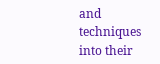and techniques into their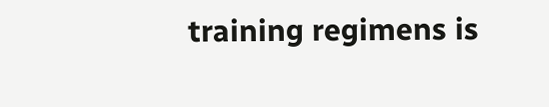training regimens is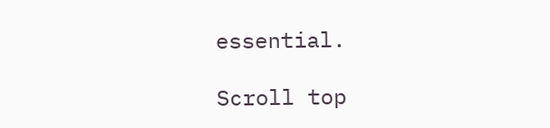essential.

Scroll top